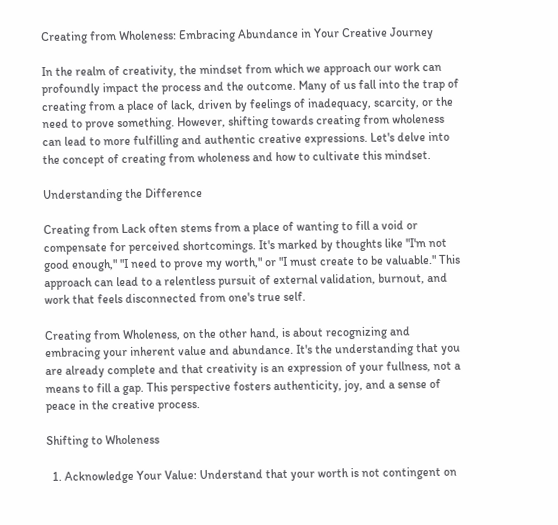Creating from Wholeness: Embracing Abundance in Your Creative Journey

In the realm of creativity, the mindset from which we approach our work can profoundly impact the process and the outcome. Many of us fall into the trap of creating from a place of lack, driven by feelings of inadequacy, scarcity, or the need to prove something. However, shifting towards creating from wholeness can lead to more fulfilling and authentic creative expressions. Let's delve into the concept of creating from wholeness and how to cultivate this mindset.

Understanding the Difference

Creating from Lack often stems from a place of wanting to fill a void or compensate for perceived shortcomings. It's marked by thoughts like "I'm not good enough," "I need to prove my worth," or "I must create to be valuable." This approach can lead to a relentless pursuit of external validation, burnout, and work that feels disconnected from one's true self.

Creating from Wholeness, on the other hand, is about recognizing and embracing your inherent value and abundance. It's the understanding that you are already complete and that creativity is an expression of your fullness, not a means to fill a gap. This perspective fosters authenticity, joy, and a sense of peace in the creative process.

Shifting to Wholeness

  1. Acknowledge Your Value: Understand that your worth is not contingent on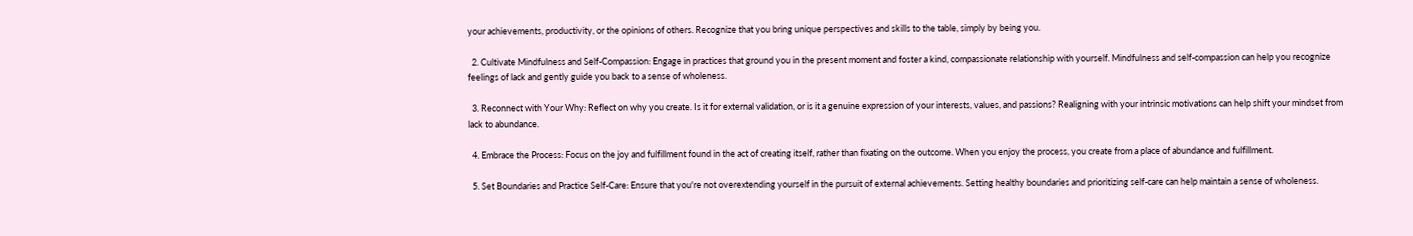your achievements, productivity, or the opinions of others. Recognize that you bring unique perspectives and skills to the table, simply by being you.

  2. Cultivate Mindfulness and Self-Compassion: Engage in practices that ground you in the present moment and foster a kind, compassionate relationship with yourself. Mindfulness and self-compassion can help you recognize feelings of lack and gently guide you back to a sense of wholeness.

  3. Reconnect with Your Why: Reflect on why you create. Is it for external validation, or is it a genuine expression of your interests, values, and passions? Realigning with your intrinsic motivations can help shift your mindset from lack to abundance.

  4. Embrace the Process: Focus on the joy and fulfillment found in the act of creating itself, rather than fixating on the outcome. When you enjoy the process, you create from a place of abundance and fulfillment.

  5. Set Boundaries and Practice Self-Care: Ensure that you're not overextending yourself in the pursuit of external achievements. Setting healthy boundaries and prioritizing self-care can help maintain a sense of wholeness.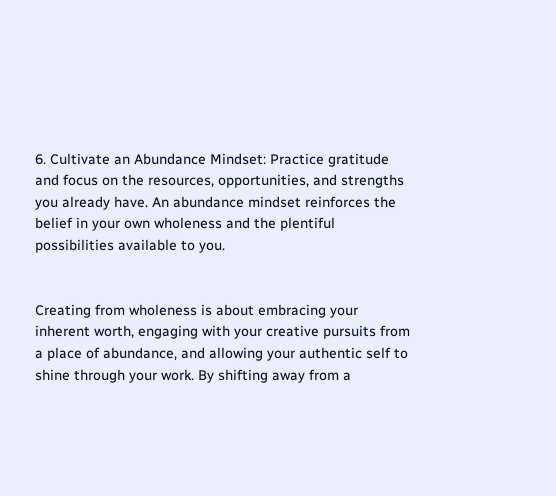6. Cultivate an Abundance Mindset: Practice gratitude and focus on the resources, opportunities, and strengths you already have. An abundance mindset reinforces the belief in your own wholeness and the plentiful possibilities available to you.


Creating from wholeness is about embracing your inherent worth, engaging with your creative pursuits from a place of abundance, and allowing your authentic self to shine through your work. By shifting away from a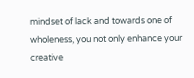mindset of lack and towards one of wholeness, you not only enhance your creative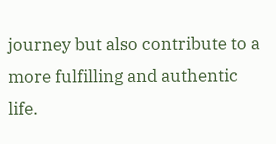journey but also contribute to a more fulfilling and authentic life.